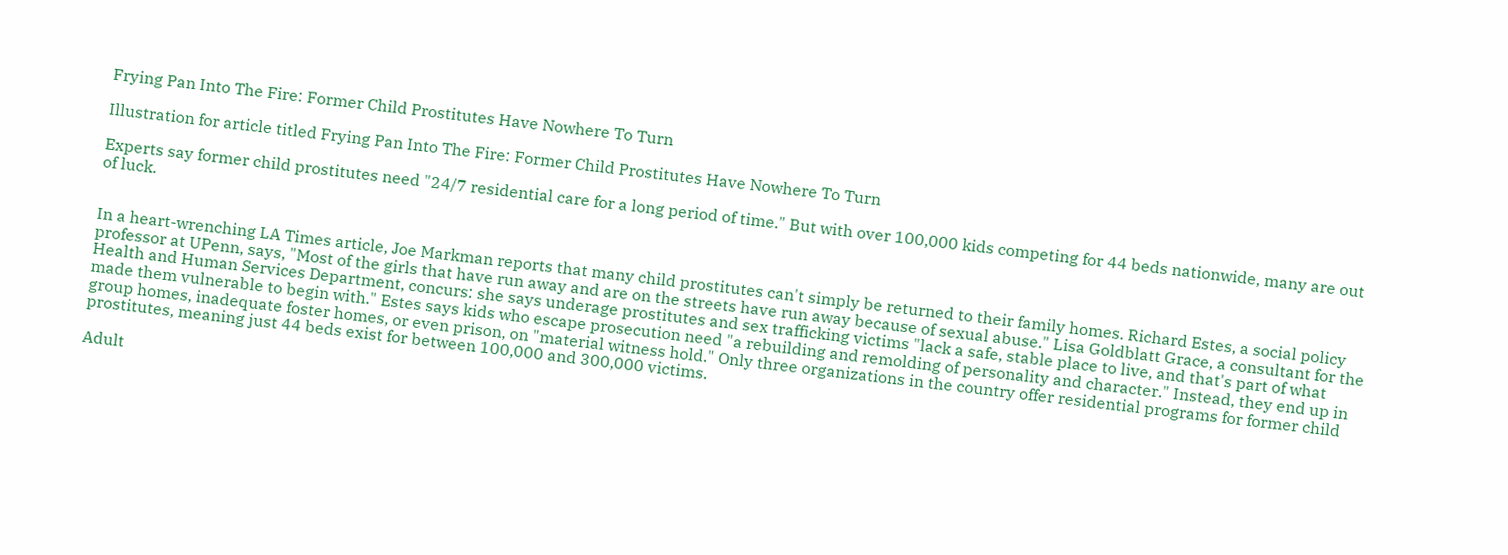Frying Pan Into The Fire: Former Child Prostitutes Have Nowhere To Turn

Illustration for article titled Frying Pan Into The Fire: Former Child Prostitutes Have Nowhere To Turn

Experts say former child prostitutes need "24/7 residential care for a long period of time." But with over 100,000 kids competing for 44 beds nationwide, many are out of luck.


In a heart-wrenching LA Times article, Joe Markman reports that many child prostitutes can't simply be returned to their family homes. Richard Estes, a social policy professor at UPenn, says, "Most of the girls that have run away and are on the streets have run away because of sexual abuse." Lisa Goldblatt Grace, a consultant for the Health and Human Services Department, concurs: she says underage prostitutes and sex trafficking victims "lack a safe, stable place to live, and that's part of what made them vulnerable to begin with." Estes says kids who escape prosecution need "a rebuilding and remolding of personality and character." Instead, they end up in group homes, inadequate foster homes, or even prison, on "material witness hold." Only three organizations in the country offer residential programs for former child prostitutes, meaning just 44 beds exist for between 100,000 and 300,000 victims.

Adult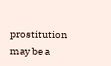prostitution may be a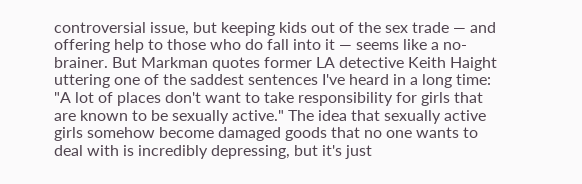controversial issue, but keeping kids out of the sex trade — and offering help to those who do fall into it — seems like a no-brainer. But Markman quotes former LA detective Keith Haight uttering one of the saddest sentences I've heard in a long time: "A lot of places don't want to take responsibility for girls that are known to be sexually active." The idea that sexually active girls somehow become damaged goods that no one wants to deal with is incredibly depressing, but it's just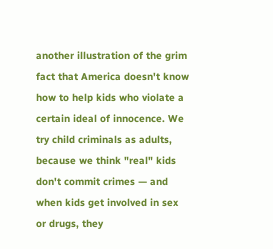another illustration of the grim fact that America doesn't know how to help kids who violate a certain ideal of innocence. We try child criminals as adults, because we think "real" kids don't commit crimes — and when kids get involved in sex or drugs, they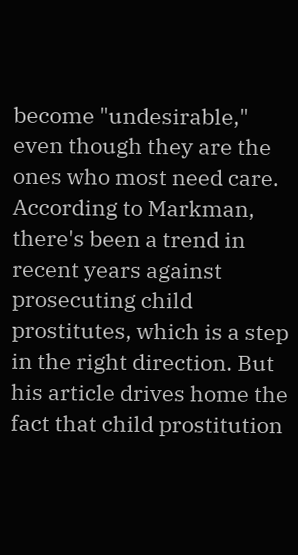become "undesirable," even though they are the ones who most need care. According to Markman, there's been a trend in recent years against prosecuting child prostitutes, which is a step in the right direction. But his article drives home the fact that child prostitution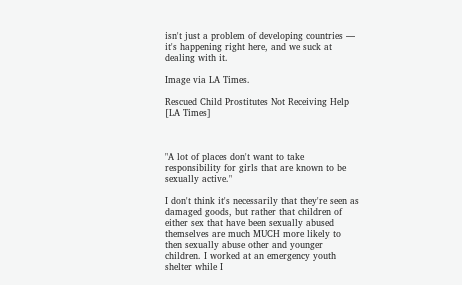isn't just a problem of developing countries — it's happening right here, and we suck at dealing with it.

Image via LA Times.

Rescued Child Prostitutes Not Receiving Help [LA Times]



"A lot of places don't want to take responsibility for girls that are known to be sexually active."

I don't think it's necessarily that they're seen as damaged goods, but rather that children of either sex that have been sexually abused themselves are much MUCH more likely to then sexually abuse other and younger children. I worked at an emergency youth shelter while I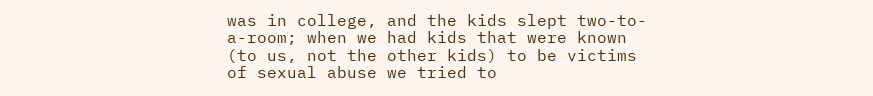was in college, and the kids slept two-to-a-room; when we had kids that were known (to us, not the other kids) to be victims of sexual abuse we tried to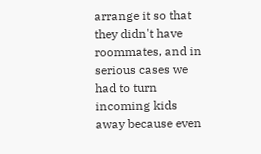arrange it so that they didn't have roommates, and in serious cases we had to turn incoming kids away because even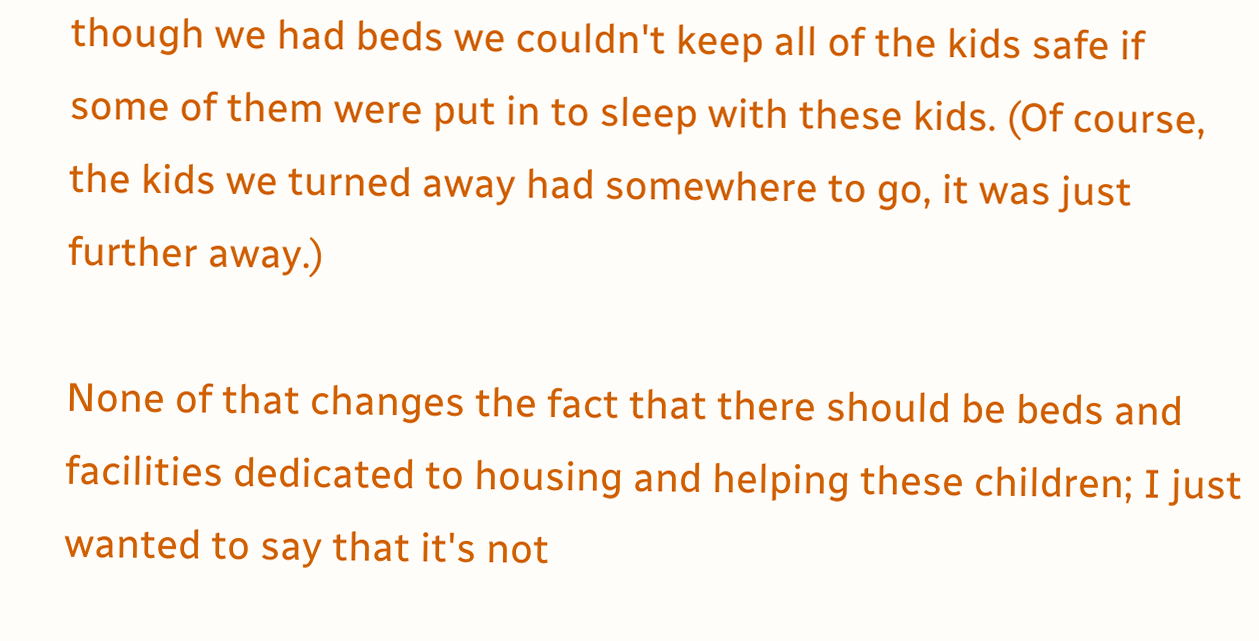though we had beds we couldn't keep all of the kids safe if some of them were put in to sleep with these kids. (Of course, the kids we turned away had somewhere to go, it was just further away.)

None of that changes the fact that there should be beds and facilities dedicated to housing and helping these children; I just wanted to say that it's not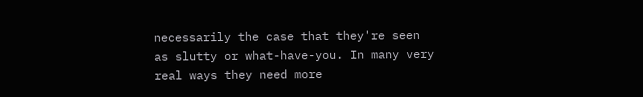necessarily the case that they're seen as slutty or what-have-you. In many very real ways they need more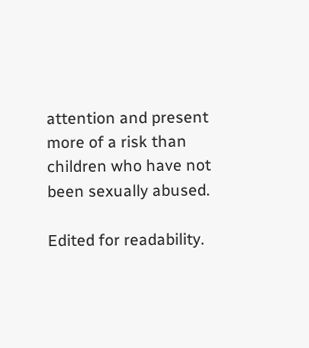attention and present more of a risk than children who have not been sexually abused.

Edited for readability.